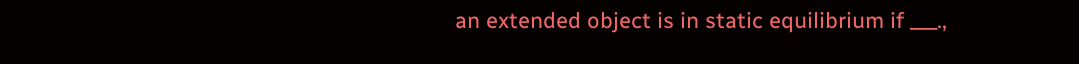an extended object is in static equilibrium if ___.,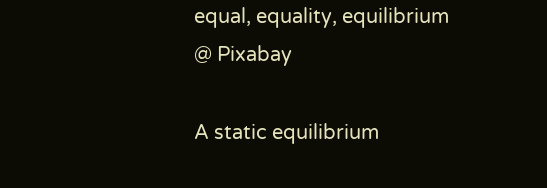equal, equality, equilibrium @ Pixabay

A static equilibrium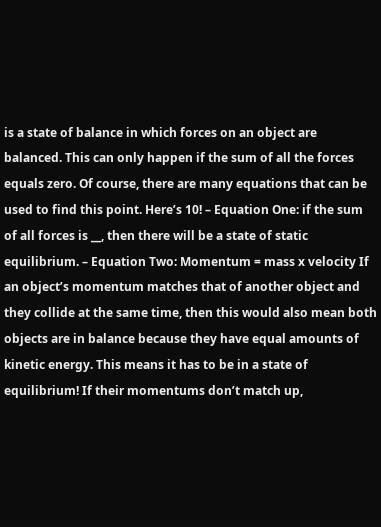is a state of balance in which forces on an object are balanced. This can only happen if the sum of all the forces equals zero. Of course, there are many equations that can be used to find this point. Here’s 10! – Equation One: if the sum of all forces is __, then there will be a state of static equilibrium. – Equation Two: Momentum = mass x velocity If an object’s momentum matches that of another object and they collide at the same time, then this would also mean both objects are in balance because they have equal amounts of kinetic energy. This means it has to be in a state of equilibrium! If their momentums don’t match up,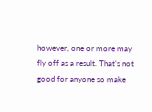however, one or more may fly off as a result. That’s not good for anyone so make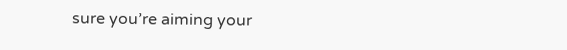sure you’re aiming your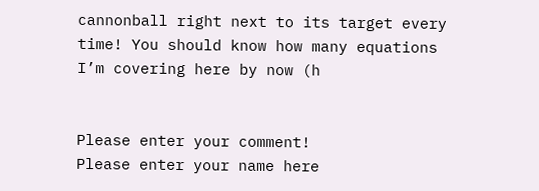cannonball right next to its target every time! You should know how many equations I’m covering here by now (h


Please enter your comment!
Please enter your name here